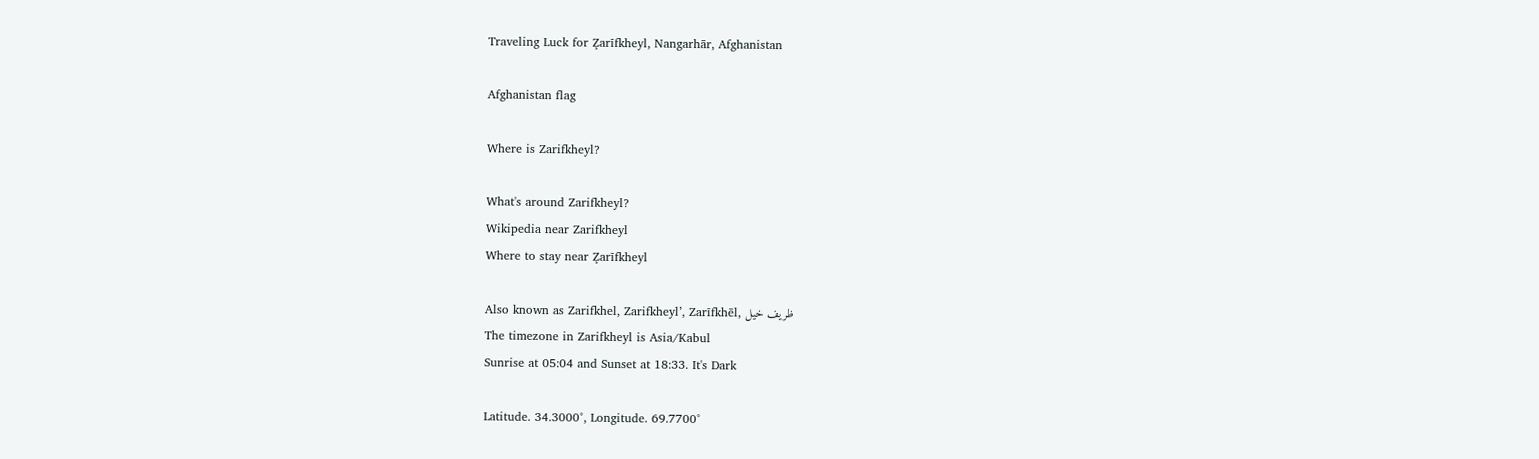Traveling Luck for Z̧arīfkheyl, Nangarhār, Afghanistan

Afghanistan flag

Where is Zarifkheyl?

What's around Zarifkheyl?
Wikipedia near Zarifkheyl
Where to stay near Z̧arīfkheyl

Also known as Zarifkhel, Zarifkheyl’, Zarīfkhēl, ظريف خيل
The timezone in Zarifkheyl is Asia/Kabul
Sunrise at 05:04 and Sunset at 18:33. It's Dark

Latitude. 34.3000°, Longitude. 69.7700°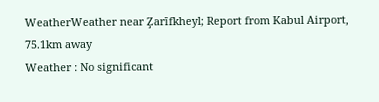WeatherWeather near Z̧arīfkheyl; Report from Kabul Airport, 75.1km away
Weather : No significant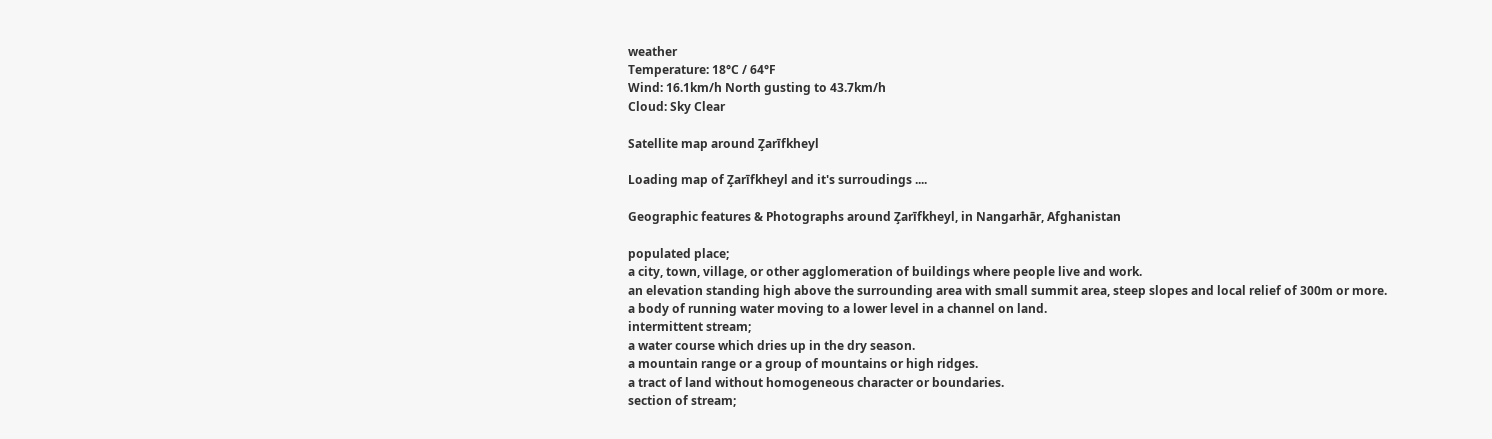weather
Temperature: 18°C / 64°F
Wind: 16.1km/h North gusting to 43.7km/h
Cloud: Sky Clear

Satellite map around Z̧arīfkheyl

Loading map of Z̧arīfkheyl and it's surroudings ....

Geographic features & Photographs around Z̧arīfkheyl, in Nangarhār, Afghanistan

populated place;
a city, town, village, or other agglomeration of buildings where people live and work.
an elevation standing high above the surrounding area with small summit area, steep slopes and local relief of 300m or more.
a body of running water moving to a lower level in a channel on land.
intermittent stream;
a water course which dries up in the dry season.
a mountain range or a group of mountains or high ridges.
a tract of land without homogeneous character or boundaries.
section of stream;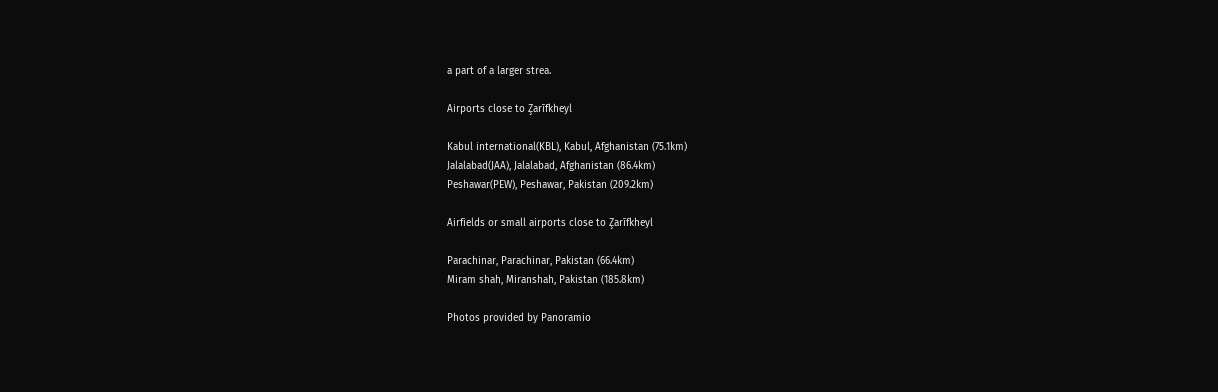a part of a larger strea.

Airports close to Z̧arīfkheyl

Kabul international(KBL), Kabul, Afghanistan (75.1km)
Jalalabad(JAA), Jalalabad, Afghanistan (86.4km)
Peshawar(PEW), Peshawar, Pakistan (209.2km)

Airfields or small airports close to Z̧arīfkheyl

Parachinar, Parachinar, Pakistan (66.4km)
Miram shah, Miranshah, Pakistan (185.8km)

Photos provided by Panoramio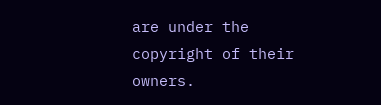are under the copyright of their owners.